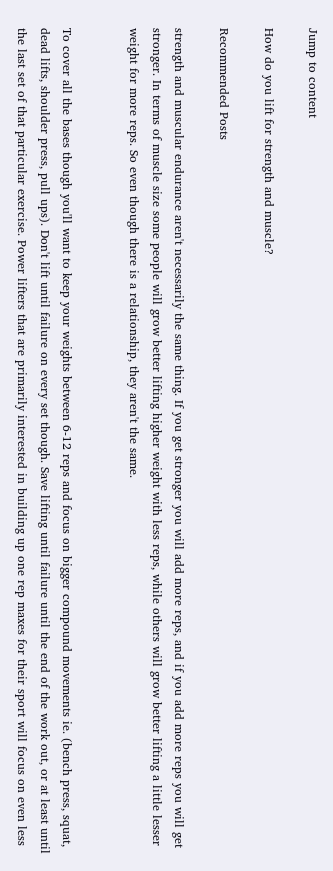Jump to content

How do you lift for strength and muscle?

Recommended Posts

strength and muscular endurance aren't necessarily the same thing. If you get stronger you will add more reps, and if you add more reps you will get stronger. In terms of muscle size some people will grow better lifting higher weight with less reps, while others will grow better lifting a little lesser weight for more reps. So even though there is a relationship, they aren't the same.


To cover all the bases though you'll want to keep your weights between 6-12 reps and focus on bigger compound movements ie. (bench press, squat, dead lifts, shoulder press, pull ups). Don't lift until failure on every set though. Save lifting until failure until the end of the work out, or at least until the last set of that particular exercise. Power lifters that are primarily interested in building up one rep maxes for their sport will focus on even less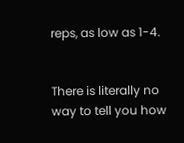reps, as low as 1-4.


There is literally no way to tell you how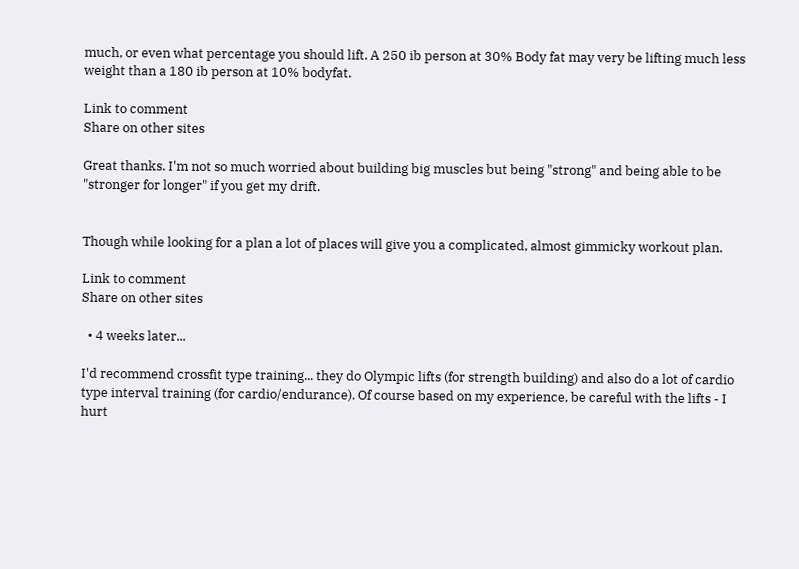much, or even what percentage you should lift. A 250 ib person at 30% Body fat may very be lifting much less weight than a 180 ib person at 10% bodyfat.

Link to comment
Share on other sites

Great thanks. I'm not so much worried about building big muscles but being "strong" and being able to be "stronger for longer" if you get my drift.


Though while looking for a plan a lot of places will give you a complicated, almost gimmicky workout plan.

Link to comment
Share on other sites

  • 4 weeks later...

I'd recommend crossfit type training... they do Olympic lifts (for strength building) and also do a lot of cardio type interval training (for cardio/endurance). Of course based on my experience, be careful with the lifts - I hurt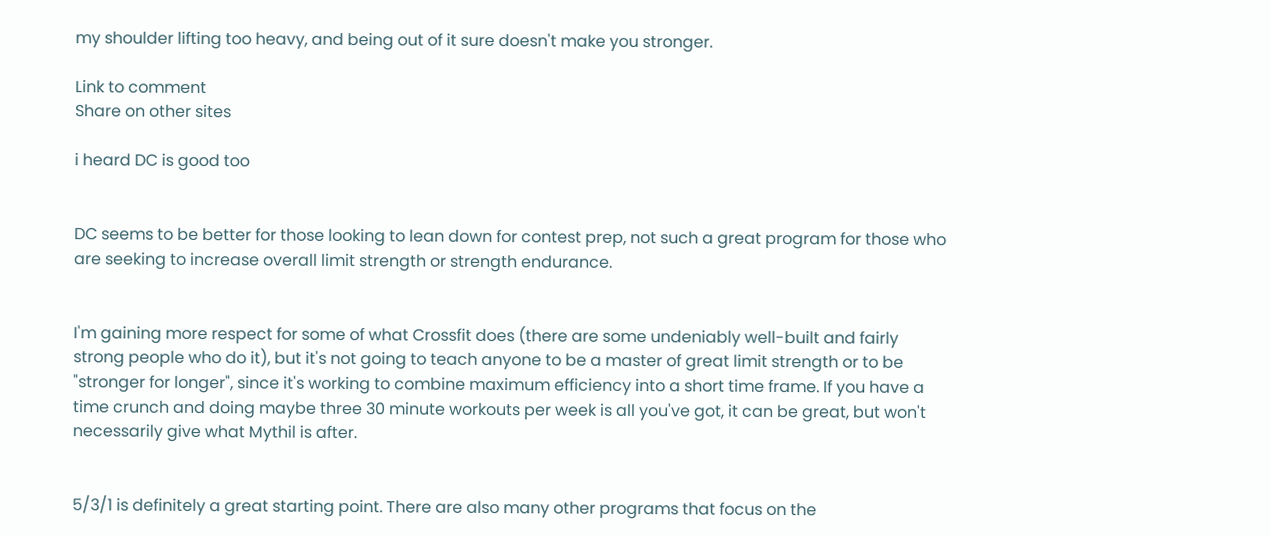my shoulder lifting too heavy, and being out of it sure doesn't make you stronger.

Link to comment
Share on other sites

i heard DC is good too


DC seems to be better for those looking to lean down for contest prep, not such a great program for those who are seeking to increase overall limit strength or strength endurance.


I'm gaining more respect for some of what Crossfit does (there are some undeniably well-built and fairly strong people who do it), but it's not going to teach anyone to be a master of great limit strength or to be "stronger for longer", since it's working to combine maximum efficiency into a short time frame. If you have a time crunch and doing maybe three 30 minute workouts per week is all you've got, it can be great, but won't necessarily give what Mythil is after.


5/3/1 is definitely a great starting point. There are also many other programs that focus on the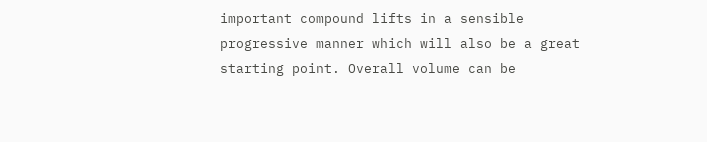important compound lifts in a sensible progressive manner which will also be a great starting point. Overall volume can be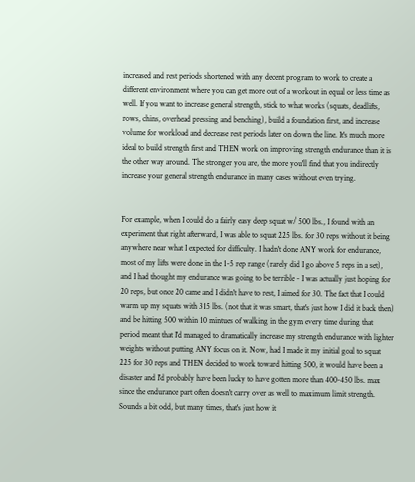increased and rest periods shortened with any decent program to work to create a different environment where you can get more out of a workout in equal or less time as well. If you want to increase general strength, stick to what works (squats, deadlifts, rows, chins, overhead pressing and benching), build a foundation first, and increase volume for workload and decrease rest periods later on down the line. It's much more ideal to build strength first and THEN work on improving strength endurance than it is the other way around. The stronger you are, the more you'll find that you indirectly increase your general strength endurance in many cases without even trying.


For example, when I could do a fairly easy deep squat w/ 500 lbs., I found with an experiment that right afterward, I was able to squat 225 lbs. for 30 reps without it being anywhere near what I expected for difficulty. I hadn't done ANY work for endurance, most of my lifts were done in the 1-5 rep range (rarely did I go above 5 reps in a set), and I had thought my endurance was going to be terrible - I was actually just hoping for 20 reps, but once 20 came and I didn't have to rest, I aimed for 30. The fact that I could warm up my squats with 315 lbs. (not that it was smart, that's just how I did it back then) and be hitting 500 within 10 mintues of walking in the gym every time during that period meant that I'd managed to dramatically increase my strength endurance with lighter weights without putting ANY focus on it. Now, had I made it my initial goal to squat 225 for 30 reps and THEN decided to work toward hitting 500, it would have been a disaster and I'd probably have been lucky to have gotten more than 400-450 lbs. max since the endurance part often doesn't carry over as well to maximum limit strength. Sounds a bit odd, but many times, that's just how it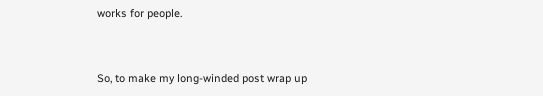works for people.


So, to make my long-winded post wrap up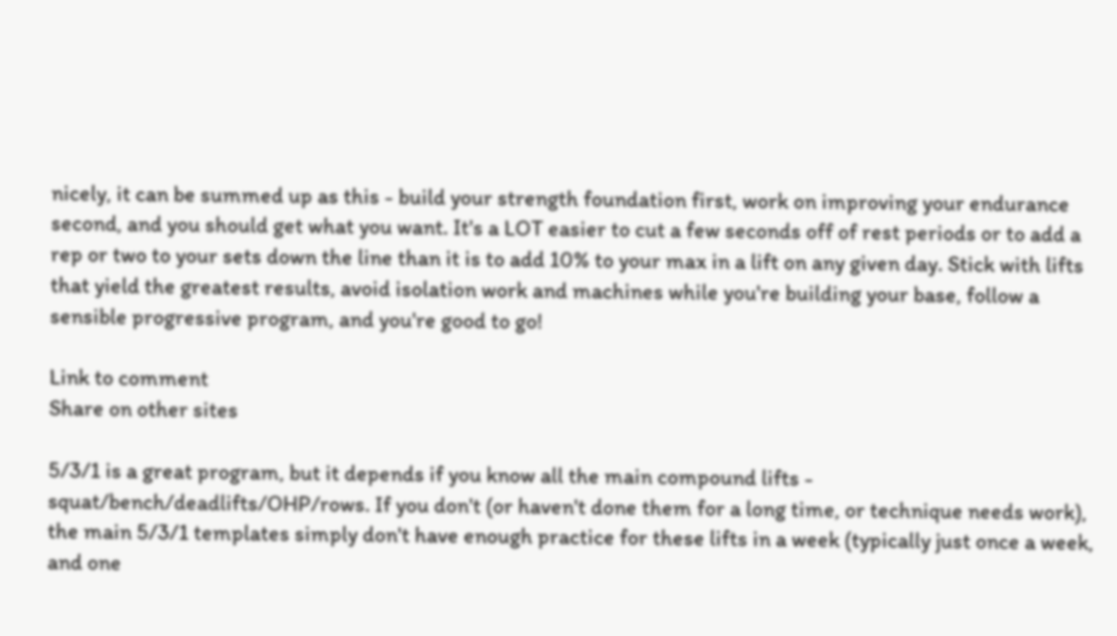nicely, it can be summed up as this - build your strength foundation first, work on improving your endurance second, and you should get what you want. It's a LOT easier to cut a few seconds off of rest periods or to add a rep or two to your sets down the line than it is to add 10% to your max in a lift on any given day. Stick with lifts that yield the greatest results, avoid isolation work and machines while you're building your base, follow a sensible progressive program, and you're good to go!

Link to comment
Share on other sites

5/3/1 is a great program, but it depends if you know all the main compound lifts - squat/bench/deadlifts/OHP/rows. If you don't (or haven't done them for a long time, or technique needs work), the main 5/3/1 templates simply don't have enough practice for these lifts in a week (typically just once a week, and one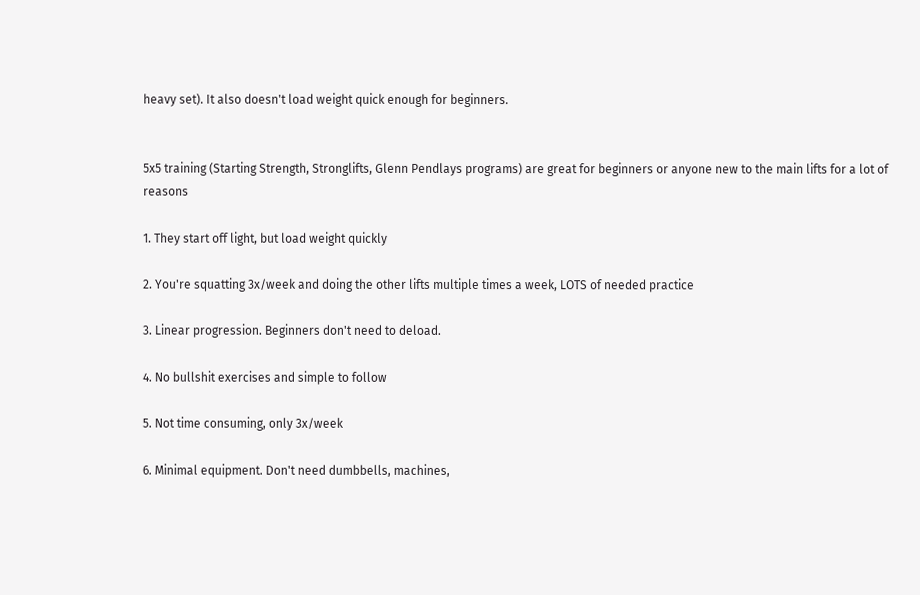heavy set). It also doesn't load weight quick enough for beginners.


5x5 training (Starting Strength, Stronglifts, Glenn Pendlays programs) are great for beginners or anyone new to the main lifts for a lot of reasons

1. They start off light, but load weight quickly

2. You're squatting 3x/week and doing the other lifts multiple times a week, LOTS of needed practice

3. Linear progression. Beginners don't need to deload.

4. No bullshit exercises and simple to follow

5. Not time consuming, only 3x/week

6. Minimal equipment. Don't need dumbbells, machines,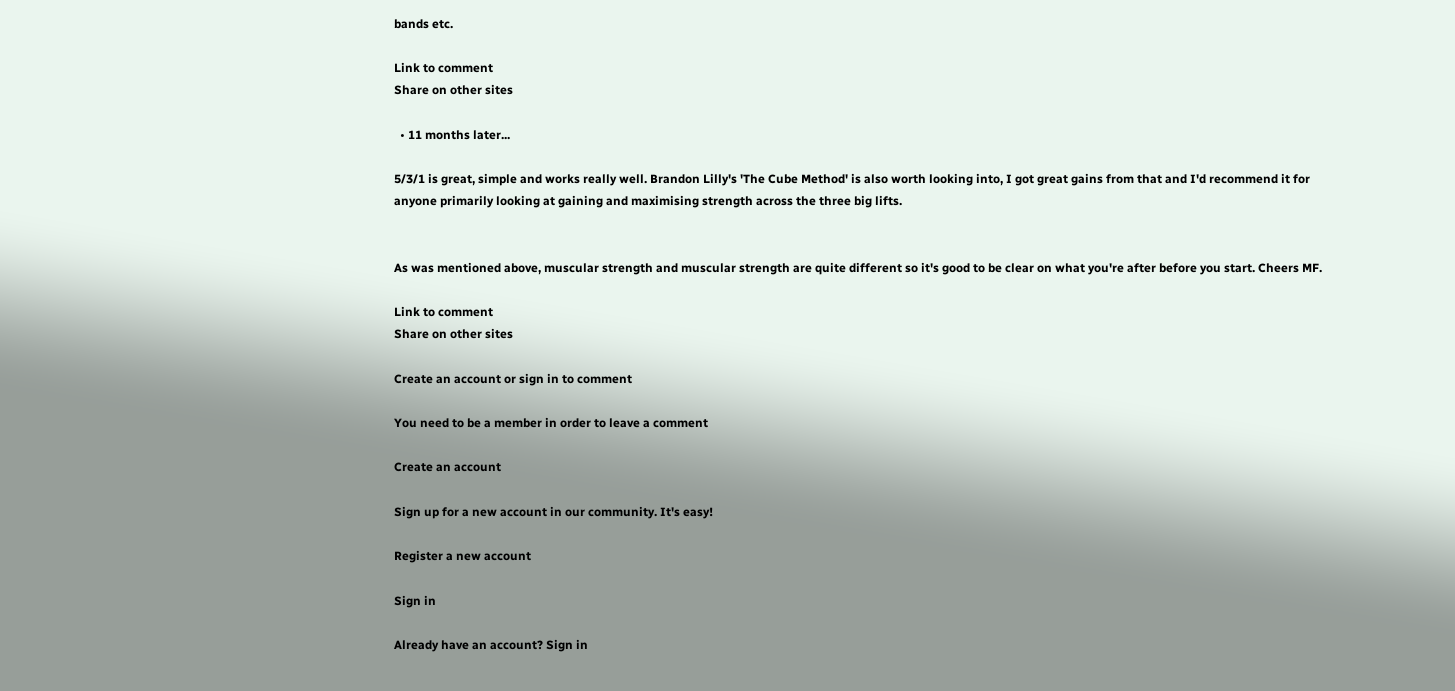bands etc.

Link to comment
Share on other sites

  • 11 months later...

5/3/1 is great, simple and works really well. Brandon Lilly's 'The Cube Method' is also worth looking into, I got great gains from that and I'd recommend it for anyone primarily looking at gaining and maximising strength across the three big lifts.


As was mentioned above, muscular strength and muscular strength are quite different so it's good to be clear on what you're after before you start. Cheers MF.

Link to comment
Share on other sites

Create an account or sign in to comment

You need to be a member in order to leave a comment

Create an account

Sign up for a new account in our community. It's easy!

Register a new account

Sign in

Already have an account? Sign in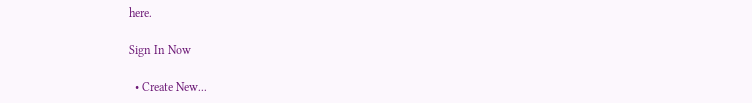here.

Sign In Now

  • Create New...